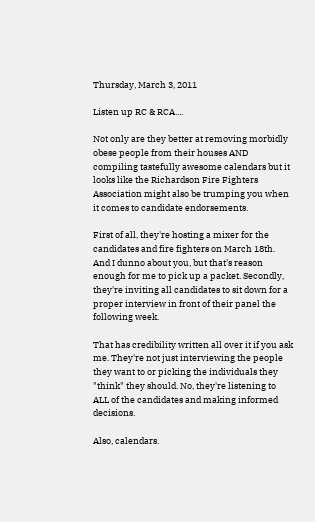Thursday, March 3, 2011

Listen up RC & RCA....

Not only are they better at removing morbidly obese people from their houses AND compiling tastefully awesome calendars but it looks like the Richardson Fire Fighters Association might also be trumping you when it comes to candidate endorsements.

First of all, they're hosting a mixer for the candidates and fire fighters on March 18th. And I dunno about you, but that's reason enough for me to pick up a packet. Secondly, they're inviting all candidates to sit down for a proper interview in front of their panel the following week.

That has credibility written all over it if you ask me. They're not just interviewing the people they want to or picking the individuals they "think" they should. No, they're listening to ALL of the candidates and making informed decisions.

Also, calendars.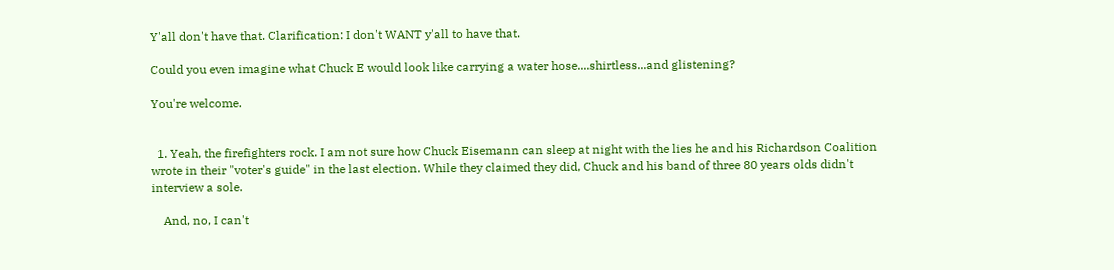Y'all don't have that. Clarification: I don't WANT y'all to have that.

Could you even imagine what Chuck E would look like carrying a water hose....shirtless...and glistening?

You're welcome.


  1. Yeah, the firefighters rock. I am not sure how Chuck Eisemann can sleep at night with the lies he and his Richardson Coalition wrote in their "voter's guide" in the last election. While they claimed they did, Chuck and his band of three 80 years olds didn't interview a sole.

    And, no, I can't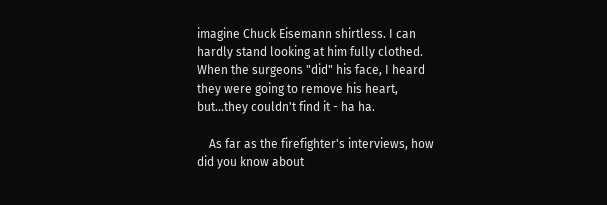imagine Chuck Eisemann shirtless. I can hardly stand looking at him fully clothed. When the surgeons "did" his face, I heard they were going to remove his heart, but...they couldn't find it - ha ha.

    As far as the firefighter's interviews, how did you know about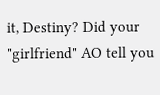it, Destiny? Did your "girlfriend" AO tell you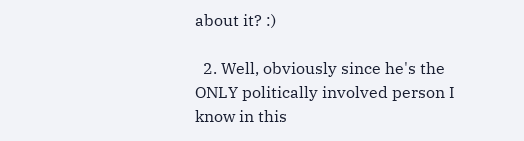about it? :)

  2. Well, obviously since he's the ONLY politically involved person I know in this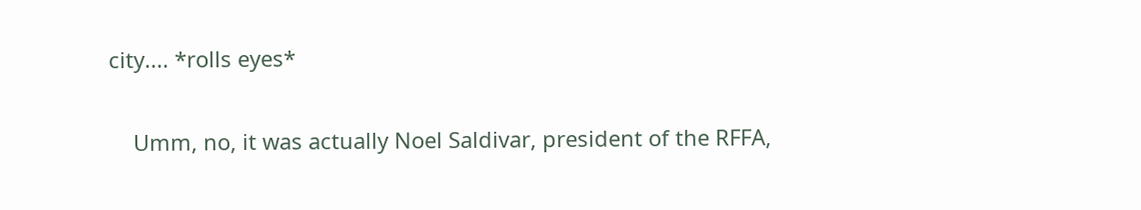city.... *rolls eyes*

    Umm, no, it was actually Noel Saldivar, president of the RFFA,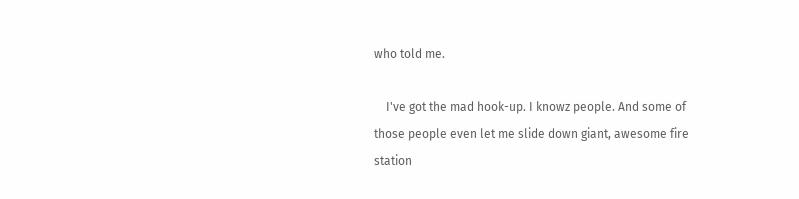who told me.

    I've got the mad hook-up. I knowz people. And some of those people even let me slide down giant, awesome fire station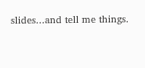slides...and tell me things.